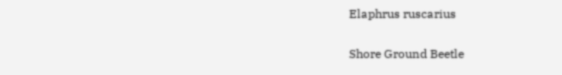Elaphrus ruscarius

Shore Ground Beetle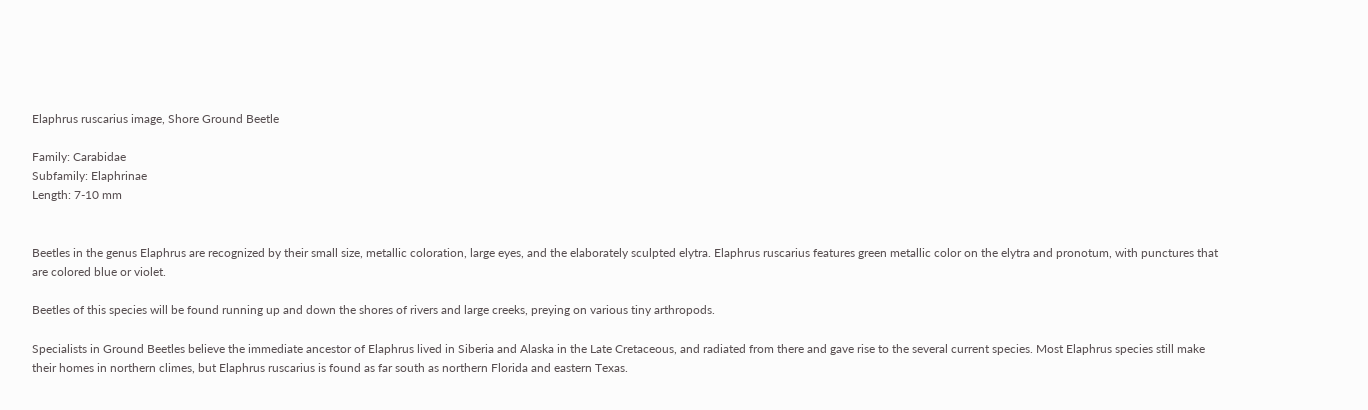Elaphrus ruscarius image, Shore Ground Beetle

Family: Carabidae
Subfamily: Elaphrinae
Length: 7-10 mm


Beetles in the genus Elaphrus are recognized by their small size, metallic coloration, large eyes, and the elaborately sculpted elytra. Elaphrus ruscarius features green metallic color on the elytra and pronotum, with punctures that are colored blue or violet.

Beetles of this species will be found running up and down the shores of rivers and large creeks, preying on various tiny arthropods.

Specialists in Ground Beetles believe the immediate ancestor of Elaphrus lived in Siberia and Alaska in the Late Cretaceous, and radiated from there and gave rise to the several current species. Most Elaphrus species still make their homes in northern climes, but Elaphrus ruscarius is found as far south as northern Florida and eastern Texas.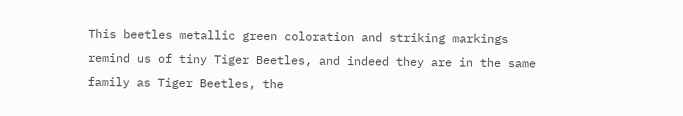This beetles metallic green coloration and striking markings remind us of tiny Tiger Beetles, and indeed they are in the same family as Tiger Beetles, the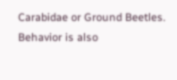Carabidae or Ground Beetles. Behavior is also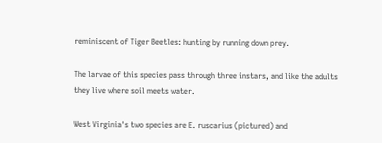reminiscent of Tiger Beetles: hunting by running down prey.

The larvae of this species pass through three instars, and like the adults they live where soil meets water.

West Virginia's two species are E. ruscarius (pictured) and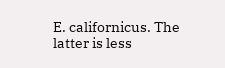E. californicus. The latter is less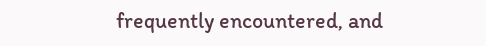frequently encountered, and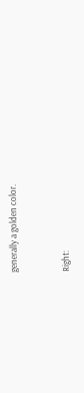generally a golden color.


Right: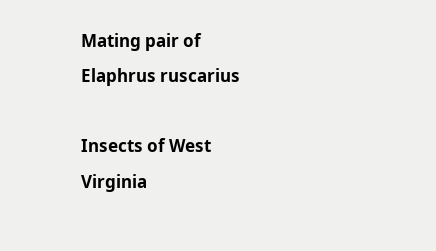Mating pair of Elaphrus ruscarius

Insects of West Virginia